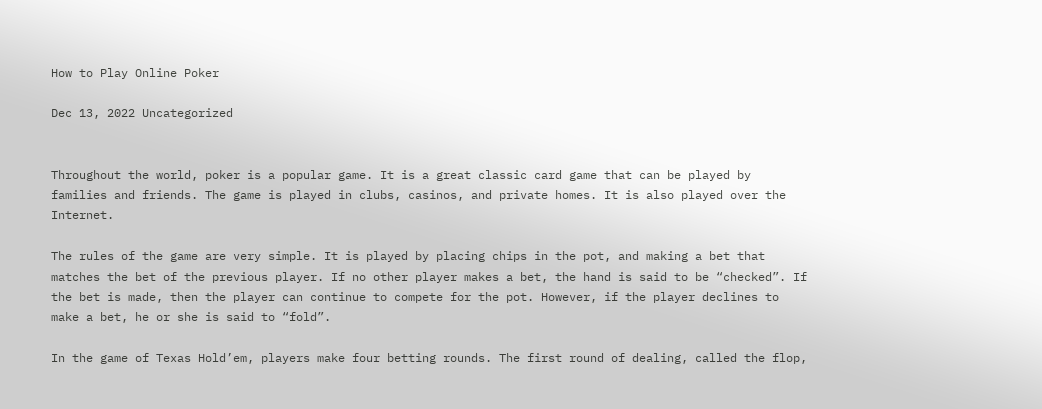How to Play Online Poker

Dec 13, 2022 Uncategorized


Throughout the world, poker is a popular game. It is a great classic card game that can be played by families and friends. The game is played in clubs, casinos, and private homes. It is also played over the Internet.

The rules of the game are very simple. It is played by placing chips in the pot, and making a bet that matches the bet of the previous player. If no other player makes a bet, the hand is said to be “checked”. If the bet is made, then the player can continue to compete for the pot. However, if the player declines to make a bet, he or she is said to “fold”.

In the game of Texas Hold’em, players make four betting rounds. The first round of dealing, called the flop,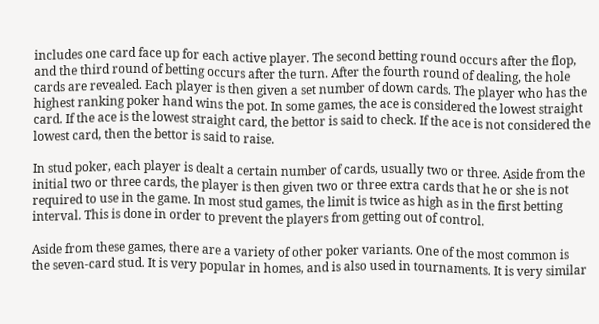includes one card face up for each active player. The second betting round occurs after the flop, and the third round of betting occurs after the turn. After the fourth round of dealing, the hole cards are revealed. Each player is then given a set number of down cards. The player who has the highest ranking poker hand wins the pot. In some games, the ace is considered the lowest straight card. If the ace is the lowest straight card, the bettor is said to check. If the ace is not considered the lowest card, then the bettor is said to raise.

In stud poker, each player is dealt a certain number of cards, usually two or three. Aside from the initial two or three cards, the player is then given two or three extra cards that he or she is not required to use in the game. In most stud games, the limit is twice as high as in the first betting interval. This is done in order to prevent the players from getting out of control.

Aside from these games, there are a variety of other poker variants. One of the most common is the seven-card stud. It is very popular in homes, and is also used in tournaments. It is very similar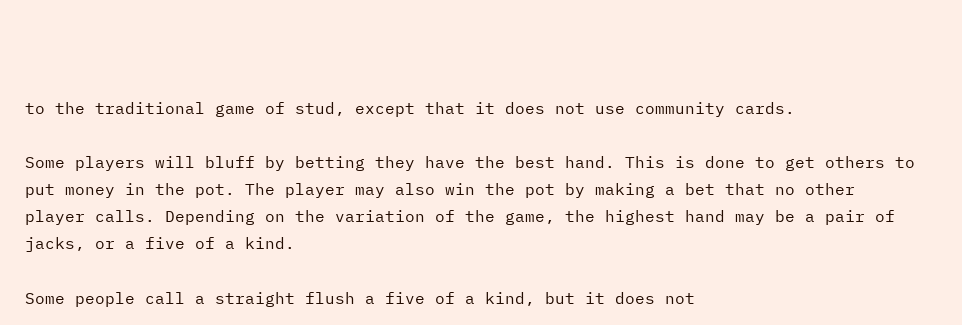to the traditional game of stud, except that it does not use community cards.

Some players will bluff by betting they have the best hand. This is done to get others to put money in the pot. The player may also win the pot by making a bet that no other player calls. Depending on the variation of the game, the highest hand may be a pair of jacks, or a five of a kind.

Some people call a straight flush a five of a kind, but it does not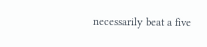necessarily beat a five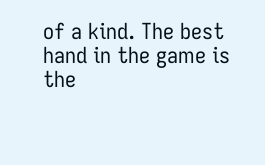of a kind. The best hand in the game is the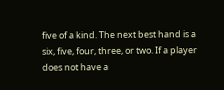five of a kind. The next best hand is a six, five, four, three, or two. If a player does not have a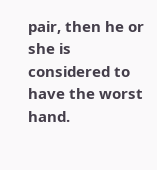pair, then he or she is considered to have the worst hand.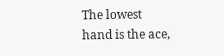The lowest hand is the ace,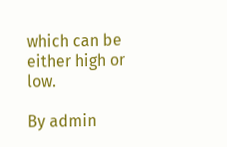which can be either high or low.

By admin